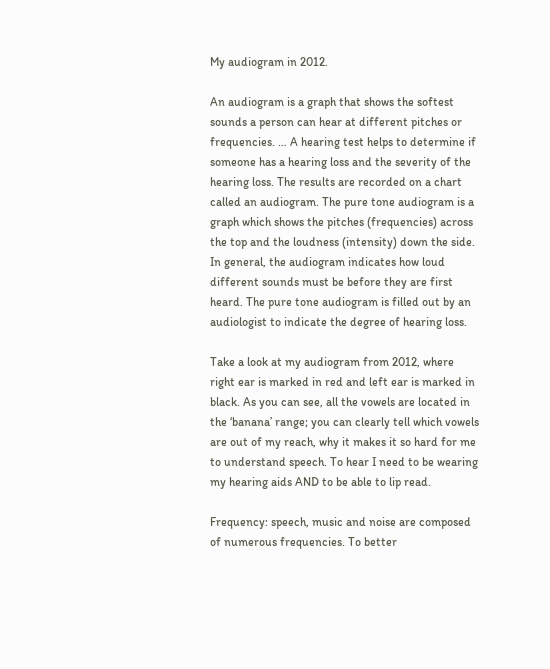My audiogram in 2012.

An audiogram is a graph that shows the softest sounds a person can hear at different pitches or frequencies. … A hearing test helps to determine if someone has a hearing loss and the severity of the hearing loss. The results are recorded on a chart called an audiogram. The pure tone audiogram is a graph which shows the pitches (frequencies) across the top and the loudness (intensity) down the side. In general, the audiogram indicates how loud different sounds must be before they are first heard. The pure tone audiogram is filled out by an audiologist to indicate the degree of hearing loss.

Take a look at my audiogram from 2012, where right ear is marked in red and left ear is marked in black. As you can see, all the vowels are located in the ‘banana’ range; you can clearly tell which vowels are out of my reach, why it makes it so hard for me to understand speech. To hear I need to be wearing my hearing aids AND to be able to lip read.

Frequency: speech, music and noise are composed of numerous frequencies. To better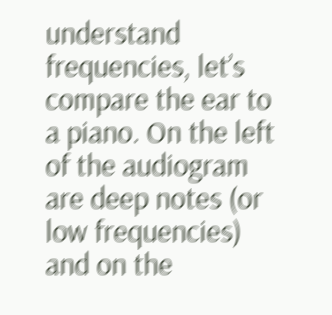understand frequencies, let’s compare the ear to a piano. On the left of the audiogram are deep notes (or low frequencies) and on the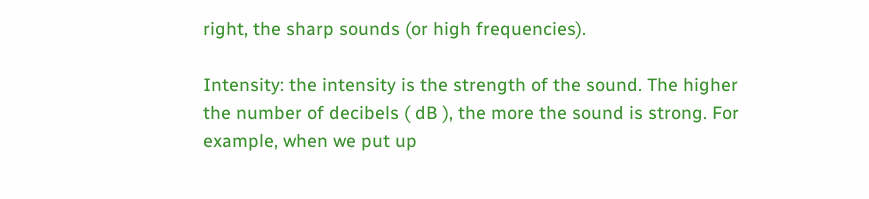right, the sharp sounds (or high frequencies).

Intensity: the intensity is the strength of the sound. The higher the number of decibels ( dB ), the more the sound is strong. For example, when we put up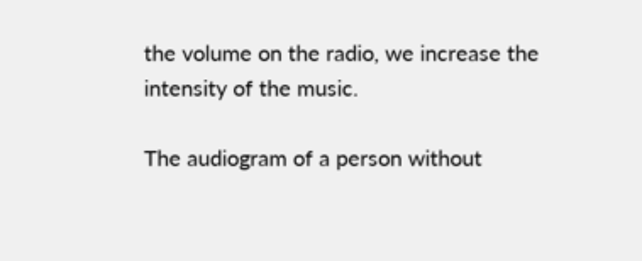the volume on the radio, we increase the intensity of the music.

The audiogram of a person without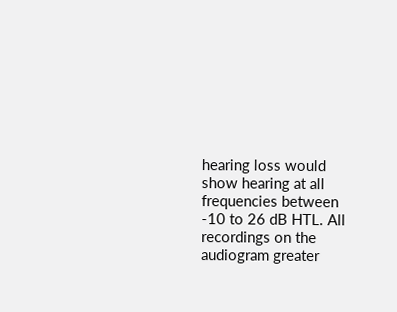hearing loss would show hearing at all frequencies between -10 to 26 dB HTL. All recordings on the audiogram greater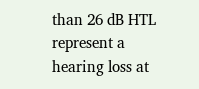than 26 dB HTL represent a hearing loss at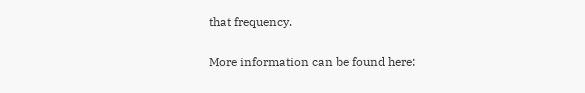that frequency.

More information can be found here: